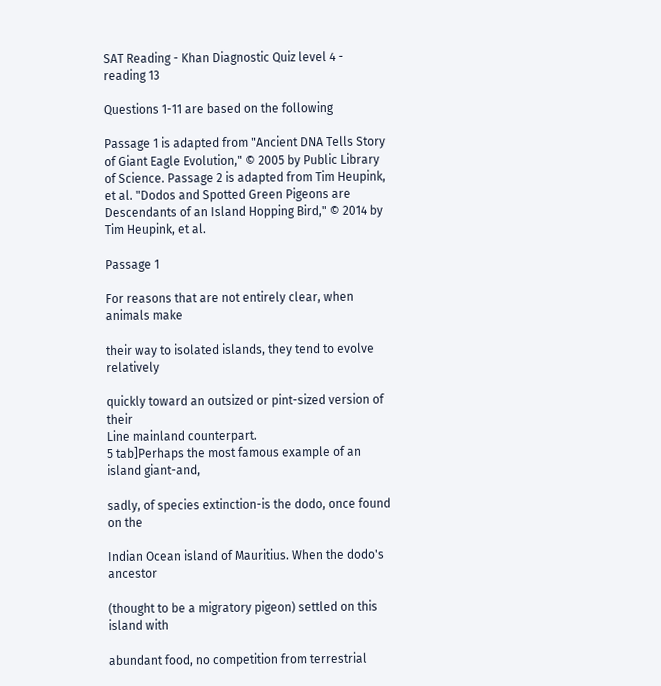SAT Reading - Khan Diagnostic Quiz level 4 - reading 13

Questions 1-11 are based on the following

Passage 1 is adapted from "Ancient DNA Tells Story of Giant Eagle Evolution," © 2005 by Public Library of Science. Passage 2 is adapted from Tim Heupink, et al. "Dodos and Spotted Green Pigeons are Descendants of an Island Hopping Bird," © 2014 by Tim Heupink, et al.

Passage 1

For reasons that are not entirely clear, when animals make

their way to isolated islands, they tend to evolve relatively

quickly toward an outsized or pint-sized version of their
Line mainland counterpart.
5 tab]Perhaps the most famous example of an island giant-and,

sadly, of species extinction-is the dodo, once found on the

Indian Ocean island of Mauritius. When the dodo's ancestor

(thought to be a migratory pigeon) settled on this island with

abundant food, no competition from terrestrial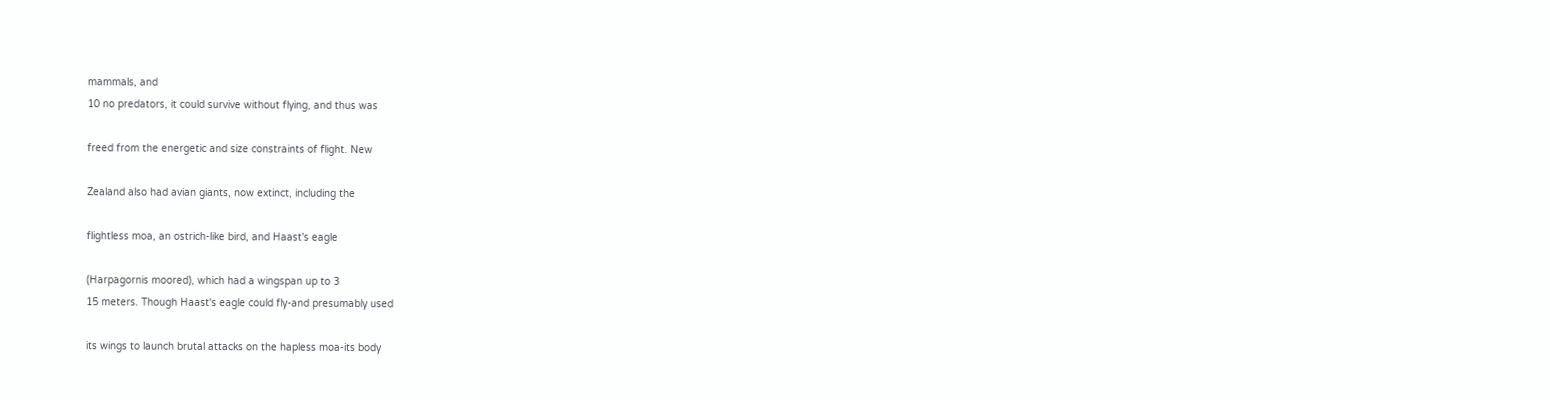mammals, and
10 no predators, it could survive without flying, and thus was

freed from the energetic and size constraints of flight. New

Zealand also had avian giants, now extinct, including the

flightless moa, an ostrich-like bird, and Haast's eagle

(Harpagornis moored), which had a wingspan up to 3
15 meters. Though Haast's eagle could fly-and presumably used

its wings to launch brutal attacks on the hapless moa-its body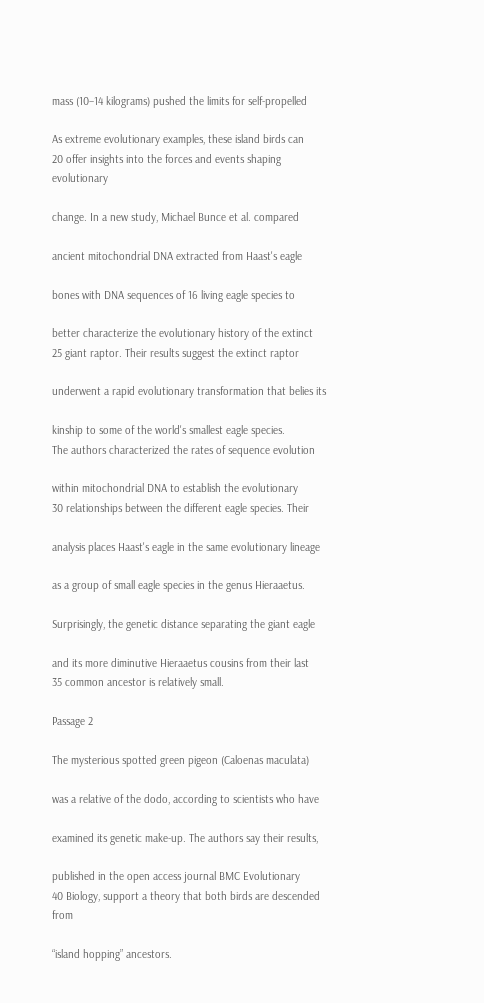mass (10–14 kilograms) pushed the limits for self-propelled

As extreme evolutionary examples, these island birds can
20 offer insights into the forces and events shaping evolutionary

change. In a new study, Michael Bunce et al. compared

ancient mitochondrial DNA extracted from Haast's eagle

bones with DNA sequences of 16 living eagle species to

better characterize the evolutionary history of the extinct
25 giant raptor. Their results suggest the extinct raptor

underwent a rapid evolutionary transformation that belies its

kinship to some of the world's smallest eagle species.
The authors characterized the rates of sequence evolution

within mitochondrial DNA to establish the evolutionary
30 relationships between the different eagle species. Their

analysis places Haast's eagle in the same evolutionary lineage

as a group of small eagle species in the genus Hieraaetus.

Surprisingly, the genetic distance separating the giant eagle

and its more diminutive Hieraaetus cousins from their last
35 common ancestor is relatively small.

Passage 2

The mysterious spotted green pigeon (Caloenas maculata)

was a relative of the dodo, according to scientists who have

examined its genetic make-up. The authors say their results,

published in the open access journal BMC Evolutionary
40 Biology, support a theory that both birds are descended from

“island hopping” ancestors.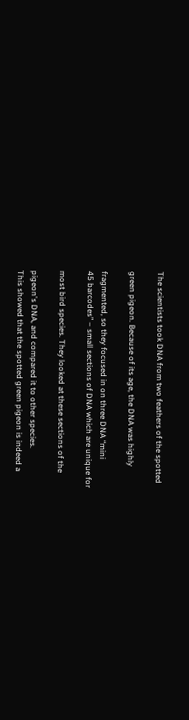The scientists took DNA from two feathers of the spotted

green pigeon. Because of its age, the DNA was highly

fragmented, so they focused in on three DNA “mini
45 barcodes” – small sections of DNA which are unique for

most bird species. They looked at these sections of the

pigeon's DNA, and compared it to other species.
This showed that the spotted green pigeon is indeed a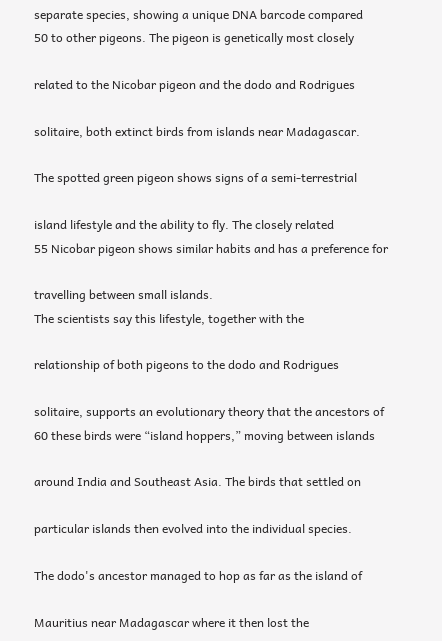separate species, showing a unique DNA barcode compared
50 to other pigeons. The pigeon is genetically most closely

related to the Nicobar pigeon and the dodo and Rodrigues

solitaire, both extinct birds from islands near Madagascar.

The spotted green pigeon shows signs of a semi-terrestrial

island lifestyle and the ability to fly. The closely related
55 Nicobar pigeon shows similar habits and has a preference for

travelling between small islands.
The scientists say this lifestyle, together with the

relationship of both pigeons to the dodo and Rodrigues

solitaire, supports an evolutionary theory that the ancestors of
60 these birds were “island hoppers,” moving between islands

around India and Southeast Asia. The birds that settled on

particular islands then evolved into the individual species.

The dodo's ancestor managed to hop as far as the island of

Mauritius near Madagascar where it then lost the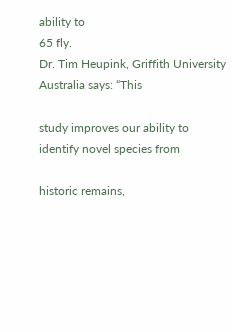ability to
65 fly.
Dr. Tim Heupink, Griffith University Australia says: “This

study improves our ability to identify novel species from

historic remains,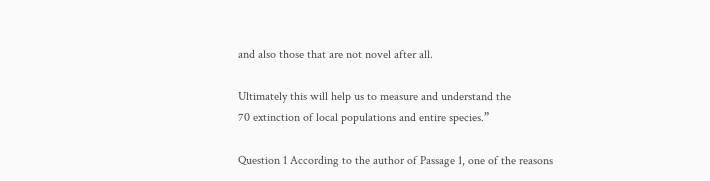and also those that are not novel after all.

Ultimately this will help us to measure and understand the
70 extinction of local populations and entire species.”

Question 1 According to the author of Passage 1, one of the reasons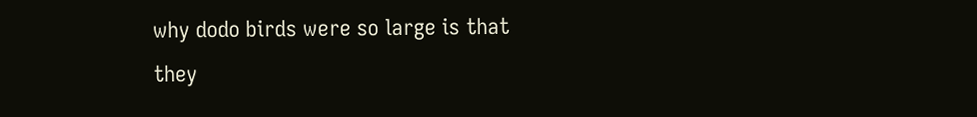why dodo birds were so large is that they